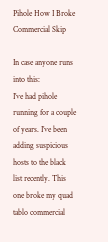Pihole How I Broke Commercial Skip

In case anyone runs into this:
I’ve had pihole running for a couple of years. I’ve been adding suspicious hosts to the black list recently. This one broke my quad tablo commercial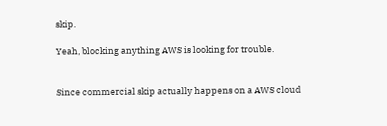skip.

Yeah, blocking anything AWS is looking for trouble.


Since commercial skip actually happens on a AWS cloud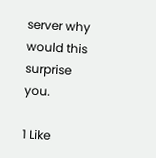server why would this surprise you.

1 Like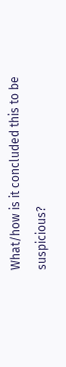What/how is it concluded this to be suspicious?